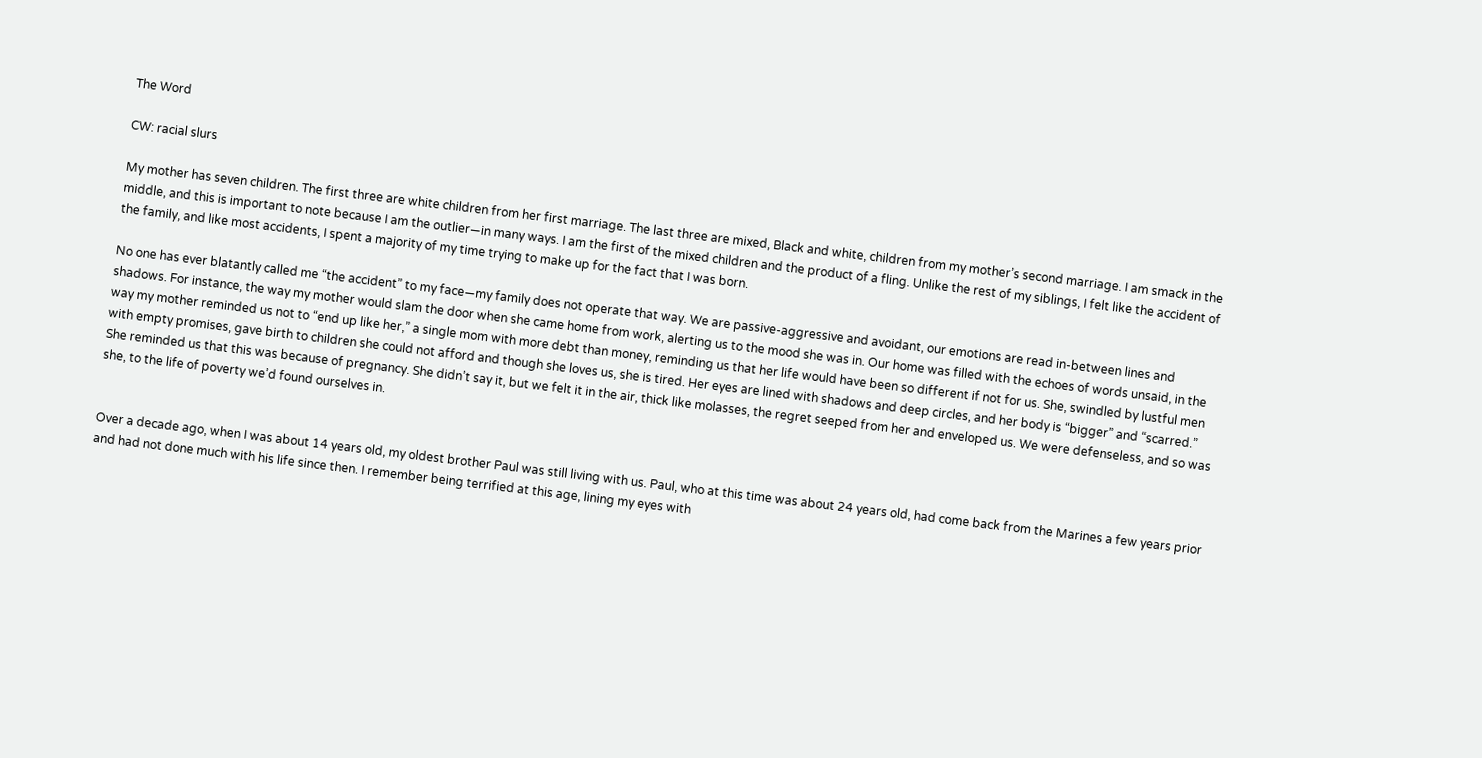The Word

CW: racial slurs

My mother has seven children. The first three are white children from her first marriage. The last three are mixed, Black and white, children from my mother’s second marriage. I am smack in the middle, and this is important to note because I am the outlier—in many ways. I am the first of the mixed children and the product of a fling. Unlike the rest of my siblings, I felt like the accident of the family, and like most accidents, I spent a majority of my time trying to make up for the fact that I was born.

No one has ever blatantly called me “the accident” to my face—my family does not operate that way. We are passive-aggressive and avoidant, our emotions are read in-between lines and shadows. For instance, the way my mother would slam the door when she came home from work, alerting us to the mood she was in. Our home was filled with the echoes of words unsaid, in the way my mother reminded us not to “end up like her,” a single mom with more debt than money, reminding us that her life would have been so different if not for us. She, swindled by lustful men with empty promises, gave birth to children she could not afford and though she loves us, she is tired. Her eyes are lined with shadows and deep circles, and her body is “bigger” and “scarred.” She reminded us that this was because of pregnancy. She didn’t say it, but we felt it in the air, thick like molasses, the regret seeped from her and enveloped us. We were defenseless, and so was she, to the life of poverty we’d found ourselves in.


Over a decade ago, when I was about 14 years old, my oldest brother Paul was still living with us. Paul, who at this time was about 24 years old, had come back from the Marines a few years prior and had not done much with his life since then. I remember being terrified at this age, lining my eyes with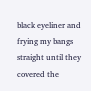black eyeliner and frying my bangs straight until they covered the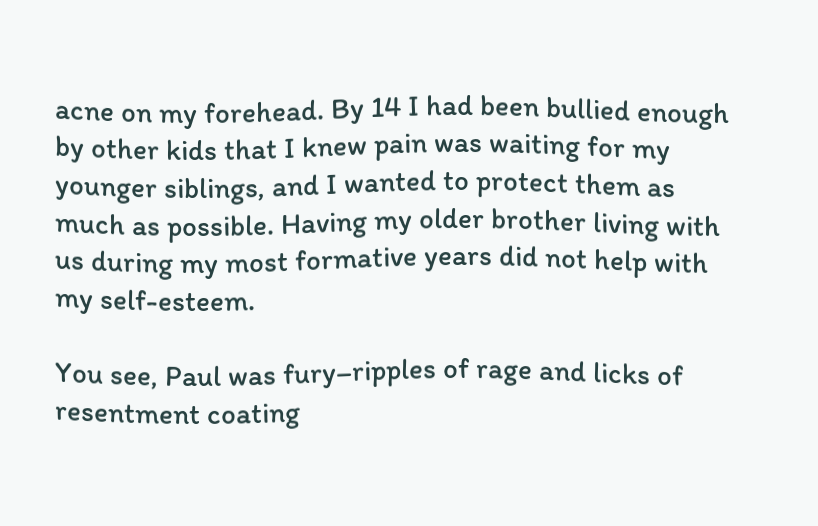acne on my forehead. By 14 I had been bullied enough by other kids that I knew pain was waiting for my younger siblings, and I wanted to protect them as much as possible. Having my older brother living with us during my most formative years did not help with my self-esteem.

You see, Paul was fury–ripples of rage and licks of resentment coating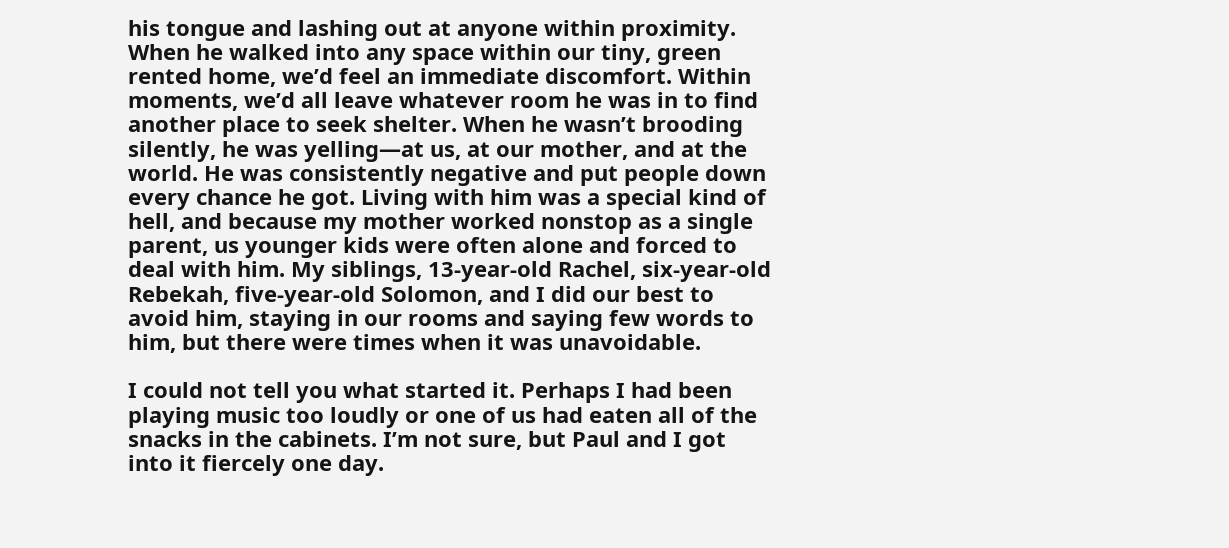his tongue and lashing out at anyone within proximity. When he walked into any space within our tiny, green rented home, we’d feel an immediate discomfort. Within moments, we’d all leave whatever room he was in to find another place to seek shelter. When he wasn’t brooding silently, he was yelling—at us, at our mother, and at the world. He was consistently negative and put people down every chance he got. Living with him was a special kind of hell, and because my mother worked nonstop as a single parent, us younger kids were often alone and forced to deal with him. My siblings, 13-year-old Rachel, six-year-old Rebekah, five-year-old Solomon, and I did our best to avoid him, staying in our rooms and saying few words to him, but there were times when it was unavoidable.

I could not tell you what started it. Perhaps I had been playing music too loudly or one of us had eaten all of the snacks in the cabinets. I’m not sure, but Paul and I got into it fiercely one day.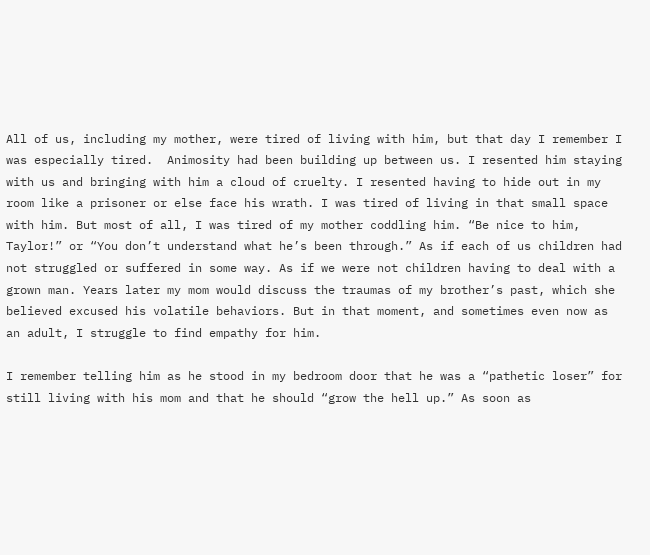All of us, including my mother, were tired of living with him, but that day I remember I was especially tired.  Animosity had been building up between us. I resented him staying with us and bringing with him a cloud of cruelty. I resented having to hide out in my room like a prisoner or else face his wrath. I was tired of living in that small space with him. But most of all, I was tired of my mother coddling him. “Be nice to him, Taylor!” or “You don’t understand what he’s been through.” As if each of us children had not struggled or suffered in some way. As if we were not children having to deal with a grown man. Years later my mom would discuss the traumas of my brother’s past, which she believed excused his volatile behaviors. But in that moment, and sometimes even now as an adult, I struggle to find empathy for him.

I remember telling him as he stood in my bedroom door that he was a “pathetic loser” for still living with his mom and that he should “grow the hell up.” As soon as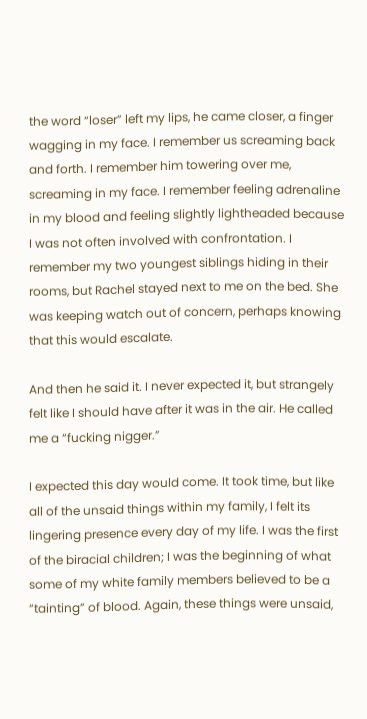the word “loser” left my lips, he came closer, a finger wagging in my face. I remember us screaming back and forth. I remember him towering over me, screaming in my face. I remember feeling adrenaline in my blood and feeling slightly lightheaded because I was not often involved with confrontation. I remember my two youngest siblings hiding in their rooms, but Rachel stayed next to me on the bed. She was keeping watch out of concern, perhaps knowing that this would escalate.

And then he said it. I never expected it, but strangely felt like I should have after it was in the air. He called me a “fucking nigger.”

I expected this day would come. It took time, but like all of the unsaid things within my family, I felt its lingering presence every day of my life. I was the first of the biracial children; I was the beginning of what some of my white family members believed to be a “tainting” of blood. Again, these things were unsaid,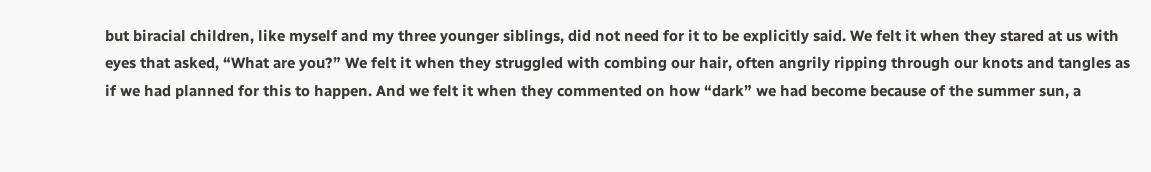but biracial children, like myself and my three younger siblings, did not need for it to be explicitly said. We felt it when they stared at us with eyes that asked, “What are you?” We felt it when they struggled with combing our hair, often angrily ripping through our knots and tangles as if we had planned for this to happen. And we felt it when they commented on how “dark” we had become because of the summer sun, a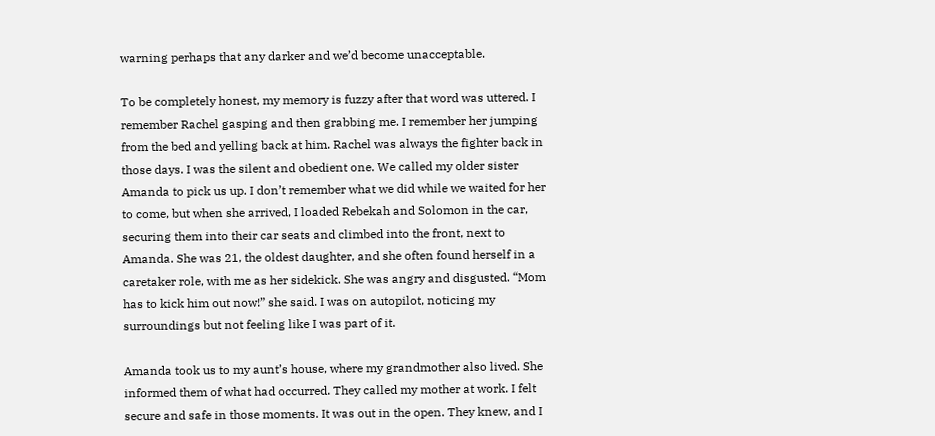warning perhaps that any darker and we’d become unacceptable.

To be completely honest, my memory is fuzzy after that word was uttered. I remember Rachel gasping and then grabbing me. I remember her jumping from the bed and yelling back at him. Rachel was always the fighter back in those days. I was the silent and obedient one. We called my older sister Amanda to pick us up. I don’t remember what we did while we waited for her to come, but when she arrived, I loaded Rebekah and Solomon in the car, securing them into their car seats and climbed into the front, next to Amanda. She was 21, the oldest daughter, and she often found herself in a caretaker role, with me as her sidekick. She was angry and disgusted. “Mom has to kick him out now!” she said. I was on autopilot, noticing my surroundings but not feeling like I was part of it.

Amanda took us to my aunt’s house, where my grandmother also lived. She informed them of what had occurred. They called my mother at work. I felt secure and safe in those moments. It was out in the open. They knew, and I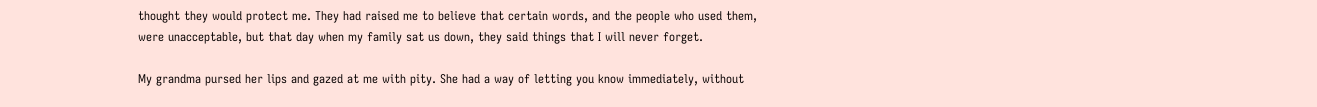thought they would protect me. They had raised me to believe that certain words, and the people who used them, were unacceptable, but that day when my family sat us down, they said things that I will never forget.

My grandma pursed her lips and gazed at me with pity. She had a way of letting you know immediately, without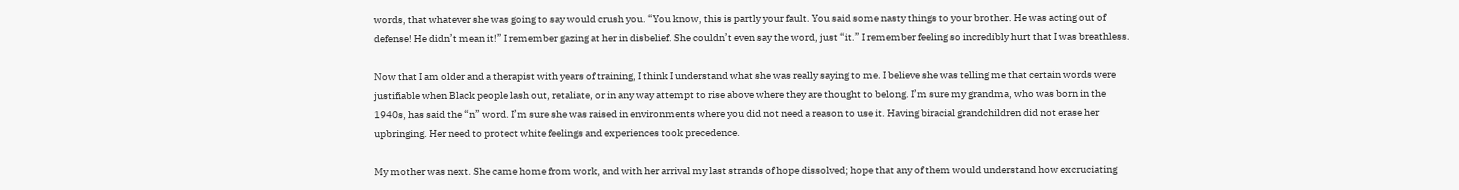words, that whatever she was going to say would crush you. “You know, this is partly your fault. You said some nasty things to your brother. He was acting out of defense! He didn’t mean it!” I remember gazing at her in disbelief. She couldn’t even say the word, just “it.” I remember feeling so incredibly hurt that I was breathless.

Now that I am older and a therapist with years of training, I think I understand what she was really saying to me. I believe she was telling me that certain words were justifiable when Black people lash out, retaliate, or in any way attempt to rise above where they are thought to belong. I’m sure my grandma, who was born in the 1940s, has said the “n” word. I’m sure she was raised in environments where you did not need a reason to use it. Having biracial grandchildren did not erase her upbringing. Her need to protect white feelings and experiences took precedence.

My mother was next. She came home from work, and with her arrival my last strands of hope dissolved; hope that any of them would understand how excruciating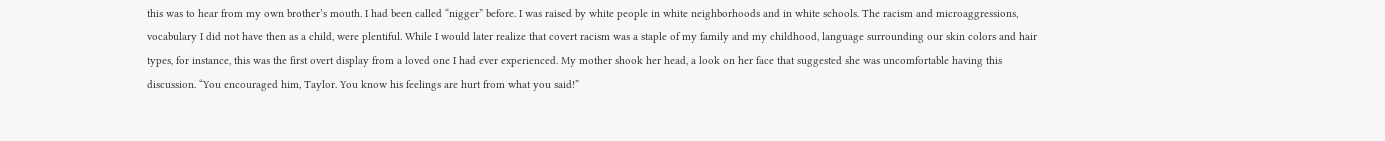this was to hear from my own brother’s mouth. I had been called “nigger” before. I was raised by white people in white neighborhoods and in white schools. The racism and microaggressions, vocabulary I did not have then as a child, were plentiful. While I would later realize that covert racism was a staple of my family and my childhood, language surrounding our skin colors and hair types, for instance, this was the first overt display from a loved one I had ever experienced. My mother shook her head, a look on her face that suggested she was uncomfortable having this discussion. “You encouraged him, Taylor. You know his feelings are hurt from what you said!”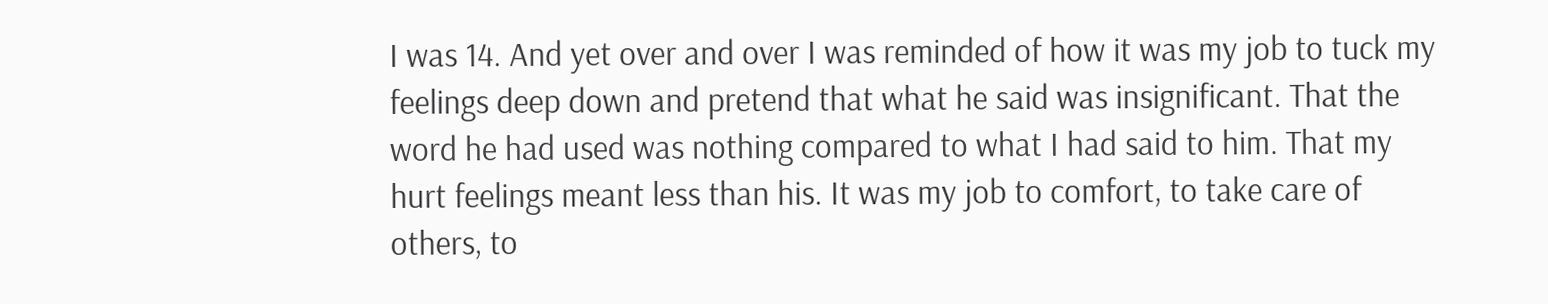I was 14. And yet over and over I was reminded of how it was my job to tuck my feelings deep down and pretend that what he said was insignificant. That the word he had used was nothing compared to what I had said to him. That my hurt feelings meant less than his. It was my job to comfort, to take care of others, to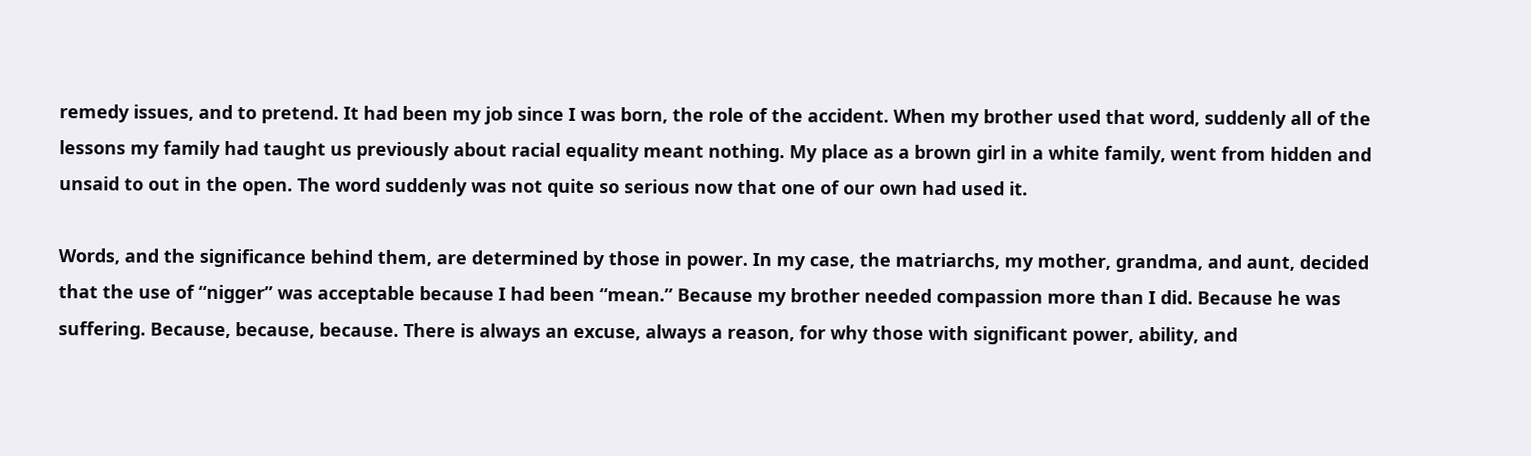remedy issues, and to pretend. It had been my job since I was born, the role of the accident. When my brother used that word, suddenly all of the lessons my family had taught us previously about racial equality meant nothing. My place as a brown girl in a white family, went from hidden and unsaid to out in the open. The word suddenly was not quite so serious now that one of our own had used it.

Words, and the significance behind them, are determined by those in power. In my case, the matriarchs, my mother, grandma, and aunt, decided that the use of “nigger” was acceptable because I had been “mean.” Because my brother needed compassion more than I did. Because he was suffering. Because, because, because. There is always an excuse, always a reason, for why those with significant power, ability, and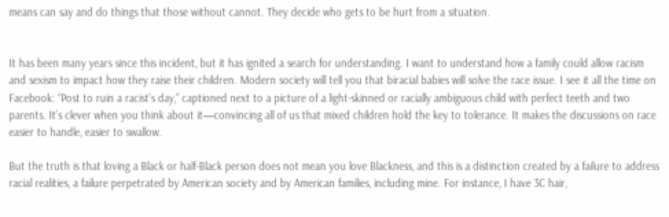means can say and do things that those without cannot. They decide who gets to be hurt from a situation.


It has been many years since this incident, but it has ignited a search for understanding. I want to understand how a family could allow racism and sexism to impact how they raise their children. Modern society will tell you that biracial babies will solve the race issue. I see it all the time on Facebook: “Post to ruin a racist’s day,” captioned next to a picture of a light-skinned or racially ambiguous child with perfect teeth and two parents. It’s clever when you think about it—convincing all of us that mixed children hold the key to tolerance. It makes the discussions on race easier to handle, easier to swallow.

But the truth is that loving a Black or half-Black person does not mean you love Blackness, and this is a distinction created by a failure to address racial realities, a failure perpetrated by American society and by American families, including mine. For instance, I have 3C hair,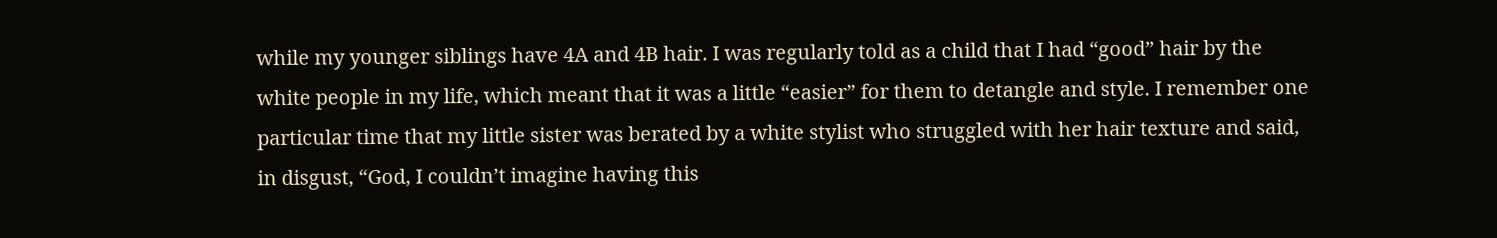while my younger siblings have 4A and 4B hair. I was regularly told as a child that I had “good” hair by the white people in my life, which meant that it was a little “easier” for them to detangle and style. I remember one particular time that my little sister was berated by a white stylist who struggled with her hair texture and said, in disgust, “God, I couldn’t imagine having this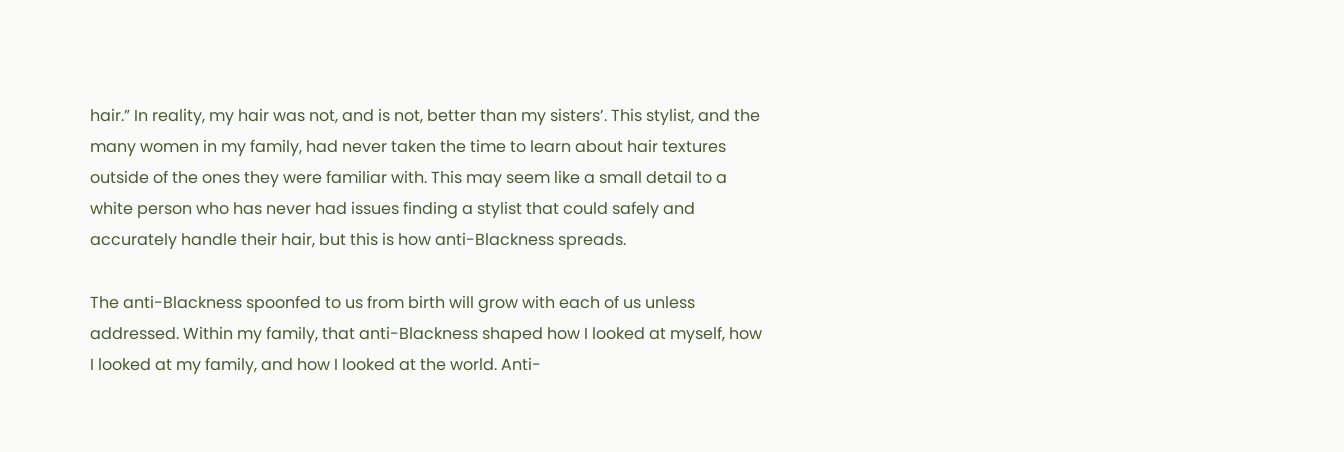hair.” In reality, my hair was not, and is not, better than my sisters’. This stylist, and the many women in my family, had never taken the time to learn about hair textures outside of the ones they were familiar with. This may seem like a small detail to a white person who has never had issues finding a stylist that could safely and accurately handle their hair, but this is how anti-Blackness spreads.

The anti-Blackness spoonfed to us from birth will grow with each of us unless addressed. Within my family, that anti-Blackness shaped how I looked at myself, how I looked at my family, and how I looked at the world. Anti-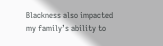Blackness also impacted my family’s ability to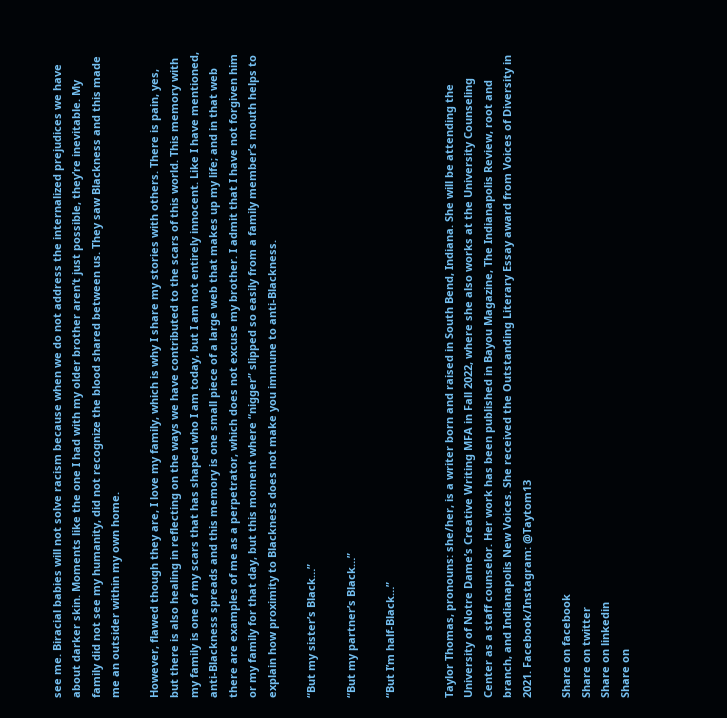see me. Biracial babies will not solve racism because when we do not address the internalized prejudices we have about darker skin. Moments like the one I had with my older brother aren’t just possible, they’re inevitable. My family did not see my humanity, did not recognize the blood shared between us. They saw Blackness and this made me an outsider within my own home.

However, flawed though they are, I love my family, which is why I share my stories with others. There is pain, yes, but there is also healing in reflecting on the ways we have contributed to the scars of this world. This memory with my family is one of my scars that has shaped who I am today, but I am not entirely innocent. Like I have mentioned, anti-Blackness spreads and this memory is one small piece of a large web that makes up my life; and in that web there are examples of me as a perpetrator, which does not excuse my brother. I admit that I have not forgiven him or my family for that day, but this moment where “nigger” slipped so easily from a family member’s mouth helps to explain how proximity to Blackness does not make you immune to anti-Blackness.

“But my sister’s Black…”

“But my partner’s Black…”

“But I’m half-Black…”


Taylor Thomas, pronouns: she/her, is a writer born and raised in South Bend, Indiana. She will be attending the University of Notre Dame’s Creative Writing MFA in Fall 2022, where she also works at the University Counseling Center as a staff counselor. Her work has been published in Bayou Magazine, The Indianapolis Review, root and branch, and Indianapolis New Voices. She received the Outstanding Literary Essay award from Voices of Diversity in 2021. Facebook/Instagram: @Taytom13

Share on facebook
Share on twitter
Share on linkedin
Share on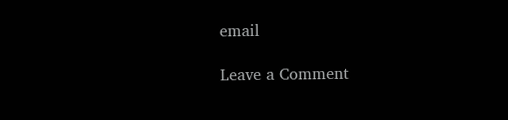email

Leave a Comment